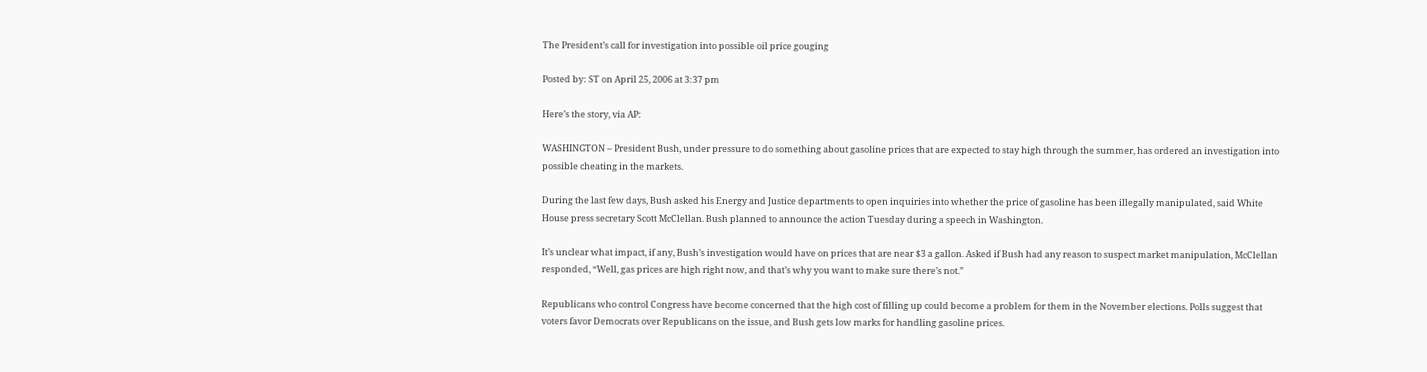The President’s call for investigation into possible oil price gouging

Posted by: ST on April 25, 2006 at 3:37 pm

Here’s the story, via AP:

WASHINGTON – President Bush, under pressure to do something about gasoline prices that are expected to stay high through the summer, has ordered an investigation into possible cheating in the markets.

During the last few days, Bush asked his Energy and Justice departments to open inquiries into whether the price of gasoline has been illegally manipulated, said White House press secretary Scott McClellan. Bush planned to announce the action Tuesday during a speech in Washington.

It’s unclear what impact, if any, Bush’s investigation would have on prices that are near $3 a gallon. Asked if Bush had any reason to suspect market manipulation, McClellan responded, “Well, gas prices are high right now, and that’s why you want to make sure there’s not.”

Republicans who control Congress have become concerned that the high cost of filling up could become a problem for them in the November elections. Polls suggest that voters favor Democrats over Republicans on the issue, and Bush gets low marks for handling gasoline prices.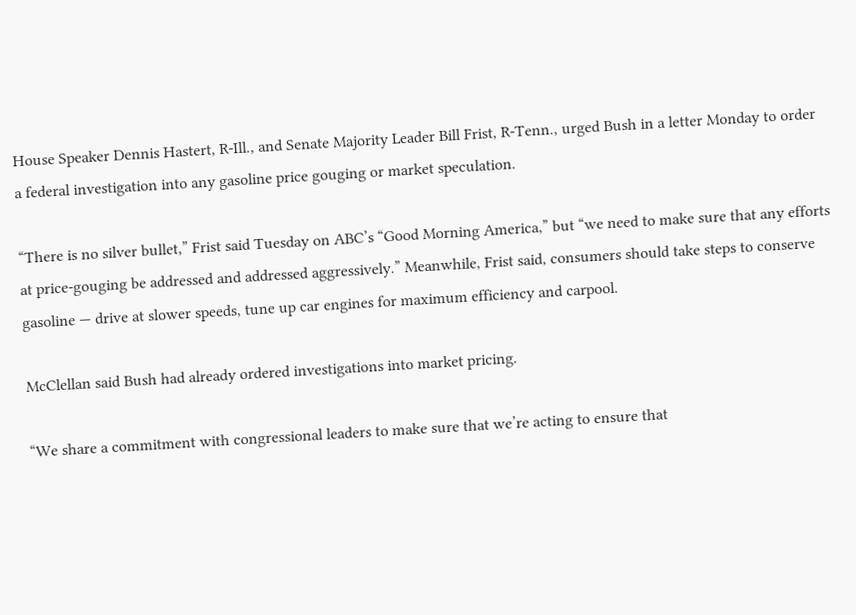House Speaker Dennis Hastert, R-Ill., and Senate Majority Leader Bill Frist, R-Tenn., urged Bush in a letter Monday to order a federal investigation into any gasoline price gouging or market speculation.

“There is no silver bullet,” Frist said Tuesday on ABC’s “Good Morning America,” but “we need to make sure that any efforts at price-gouging be addressed and addressed aggressively.” Meanwhile, Frist said, consumers should take steps to conserve gasoline — drive at slower speeds, tune up car engines for maximum efficiency and carpool.

McClellan said Bush had already ordered investigations into market pricing.

“We share a commitment with congressional leaders to make sure that we’re acting to ensure that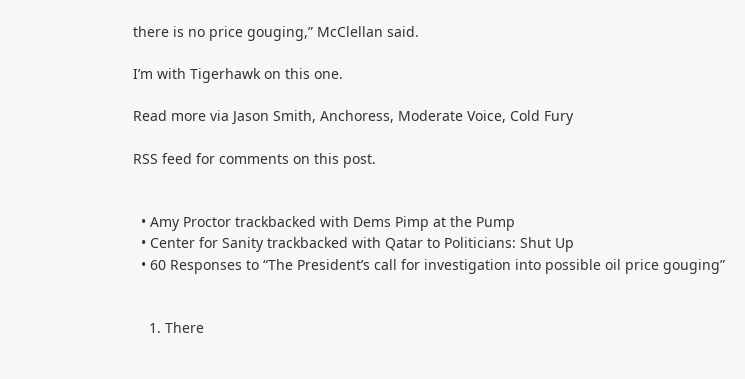there is no price gouging,” McClellan said.

I’m with Tigerhawk on this one.

Read more via Jason Smith, Anchoress, Moderate Voice, Cold Fury

RSS feed for comments on this post.


  • Amy Proctor trackbacked with Dems Pimp at the Pump
  • Center for Sanity trackbacked with Qatar to Politicians: Shut Up
  • 60 Responses to “The President’s call for investigation into possible oil price gouging”


    1. There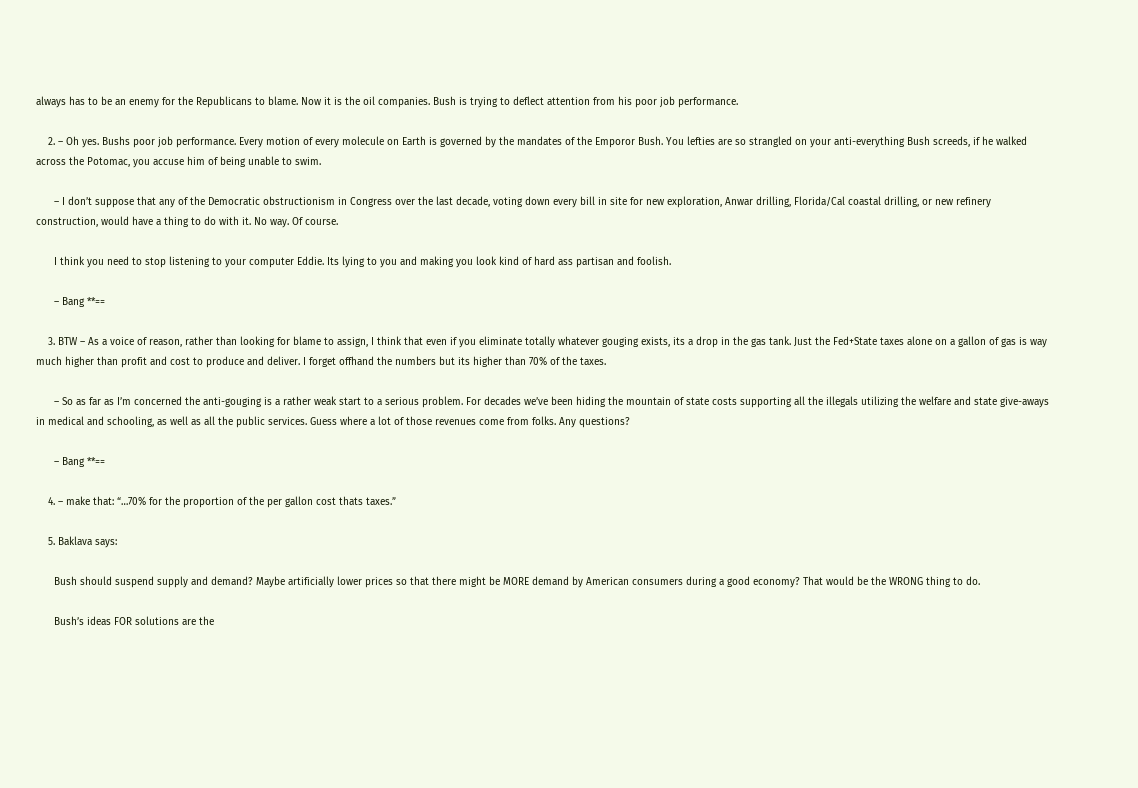always has to be an enemy for the Republicans to blame. Now it is the oil companies. Bush is trying to deflect attention from his poor job performance.

    2. – Oh yes. Bushs poor job performance. Every motion of every molecule on Earth is governed by the mandates of the Emporor Bush. You lefties are so strangled on your anti-everything Bush screeds, if he walked across the Potomac, you accuse him of being unable to swim.

      – I don’t suppose that any of the Democratic obstructionism in Congress over the last decade, voting down every bill in site for new exploration, Anwar drilling, Florida/Cal coastal drilling, or new refinery construction, would have a thing to do with it. No way. Of course.

      I think you need to stop listening to your computer Eddie. Its lying to you and making you look kind of hard ass partisan and foolish.

      – Bang **==

    3. BTW – As a voice of reason, rather than looking for blame to assign, I think that even if you eliminate totally whatever gouging exists, its a drop in the gas tank. Just the Fed+State taxes alone on a gallon of gas is way much higher than profit and cost to produce and deliver. I forget offhand the numbers but its higher than 70% of the taxes.

      – So as far as I’m concerned the anti-gouging is a rather weak start to a serious problem. For decades we’ve been hiding the mountain of state costs supporting all the illegals utilizing the welfare and state give-aways in medical and schooling, as well as all the public services. Guess where a lot of those revenues come from folks. Any questions?

      – Bang **==

    4. – make that: “…70% for the proportion of the per gallon cost thats taxes.”

    5. Baklava says:

      Bush should suspend supply and demand? Maybe artificially lower prices so that there might be MORE demand by American consumers during a good economy? That would be the WRONG thing to do.

      Bush’s ideas FOR solutions are the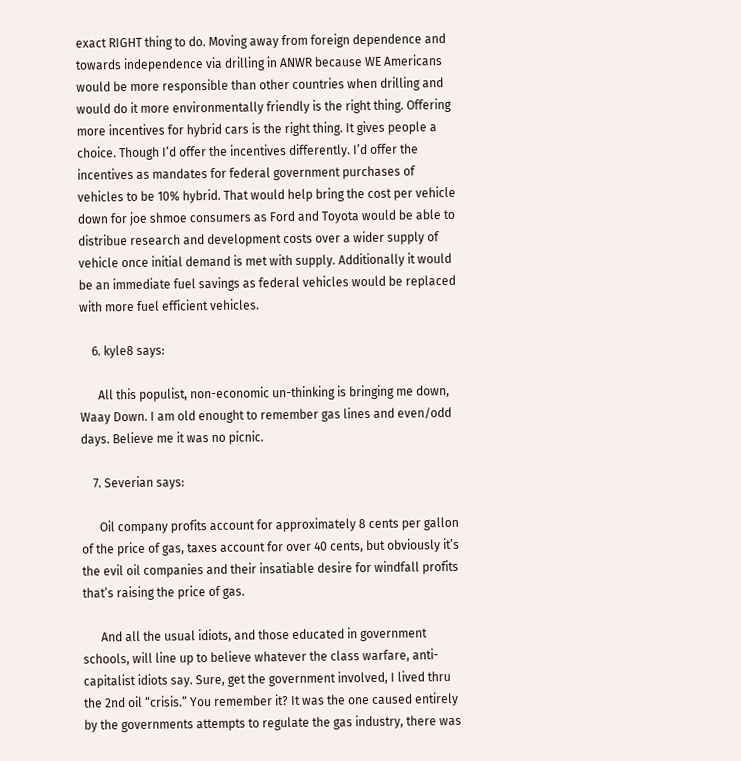exact RIGHT thing to do. Moving away from foreign dependence and towards independence via drilling in ANWR because WE Americans would be more responsible than other countries when drilling and would do it more environmentally friendly is the right thing. Offering more incentives for hybrid cars is the right thing. It gives people a choice. Though I’d offer the incentives differently. I’d offer the incentives as mandates for federal government purchases of vehicles to be 10% hybrid. That would help bring the cost per vehicle down for joe shmoe consumers as Ford and Toyota would be able to distribue research and development costs over a wider supply of vehicle once initial demand is met with supply. Additionally it would be an immediate fuel savings as federal vehicles would be replaced with more fuel efficient vehicles.

    6. kyle8 says:

      All this populist, non-economic un-thinking is bringing me down, Waay Down. I am old enought to remember gas lines and even/odd days. Believe me it was no picnic.

    7. Severian says:

      Oil company profits account for approximately 8 cents per gallon of the price of gas, taxes account for over 40 cents, but obviously it’s the evil oil companies and their insatiable desire for windfall profits that’s raising the price of gas.

      And all the usual idiots, and those educated in government schools, will line up to believe whatever the class warfare, anti-capitalist idiots say. Sure, get the government involved, I lived thru the 2nd oil “crisis.” You remember it? It was the one caused entirely by the governments attempts to regulate the gas industry, there was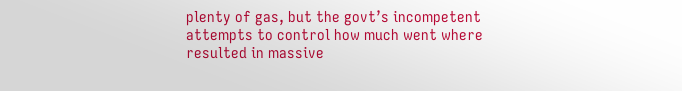plenty of gas, but the govt’s incompetent attempts to control how much went where resulted in massive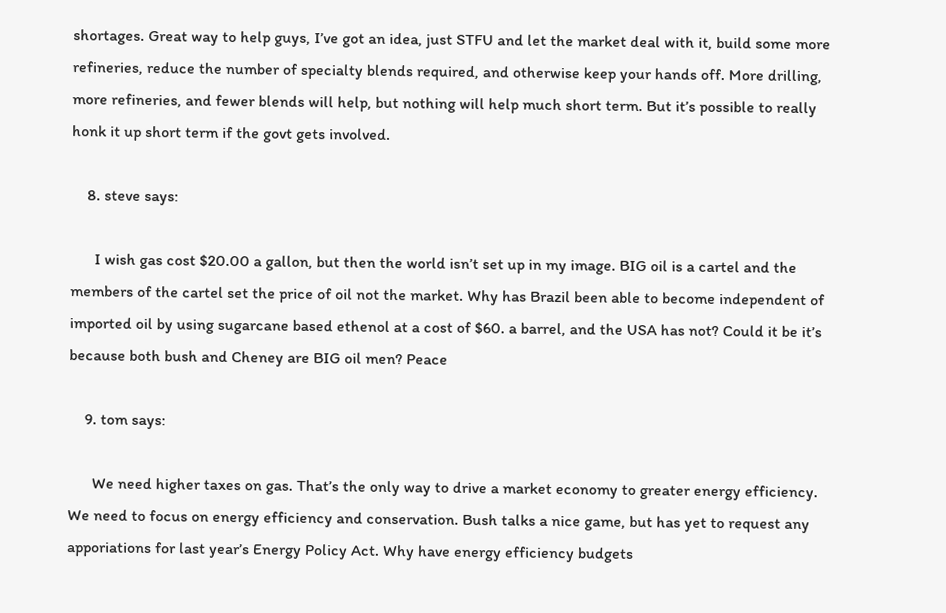shortages. Great way to help guys, I’ve got an idea, just STFU and let the market deal with it, build some more refineries, reduce the number of specialty blends required, and otherwise keep your hands off. More drilling, more refineries, and fewer blends will help, but nothing will help much short term. But it’s possible to really honk it up short term if the govt gets involved.

    8. steve says:

      I wish gas cost $20.00 a gallon, but then the world isn’t set up in my image. BIG oil is a cartel and the members of the cartel set the price of oil not the market. Why has Brazil been able to become independent of imported oil by using sugarcane based ethenol at a cost of $60. a barrel, and the USA has not? Could it be it’s because both bush and Cheney are BIG oil men? Peace

    9. tom says:

      We need higher taxes on gas. That’s the only way to drive a market economy to greater energy efficiency. We need to focus on energy efficiency and conservation. Bush talks a nice game, but has yet to request any apporiations for last year’s Energy Policy Act. Why have energy efficiency budgets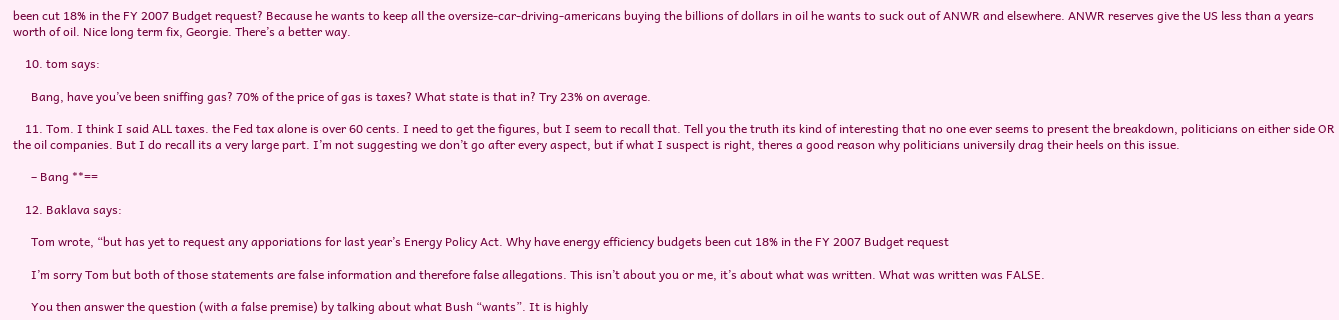been cut 18% in the FY 2007 Budget request? Because he wants to keep all the oversize-car-driving-americans buying the billions of dollars in oil he wants to suck out of ANWR and elsewhere. ANWR reserves give the US less than a years worth of oil. Nice long term fix, Georgie. There’s a better way.

    10. tom says:

      Bang, have you’ve been sniffing gas? 70% of the price of gas is taxes? What state is that in? Try 23% on average.

    11. Tom. I think I said ALL taxes. the Fed tax alone is over 60 cents. I need to get the figures, but I seem to recall that. Tell you the truth its kind of interesting that no one ever seems to present the breakdown, politicians on either side OR the oil companies. But I do recall its a very large part. I’m not suggesting we don’t go after every aspect, but if what I suspect is right, theres a good reason why politicians universily drag their heels on this issue.

      – Bang **==

    12. Baklava says:

      Tom wrote, “but has yet to request any apporiations for last year’s Energy Policy Act. Why have energy efficiency budgets been cut 18% in the FY 2007 Budget request

      I’m sorry Tom but both of those statements are false information and therefore false allegations. This isn’t about you or me, it’s about what was written. What was written was FALSE.

      You then answer the question (with a false premise) by talking about what Bush “wants”. It is highly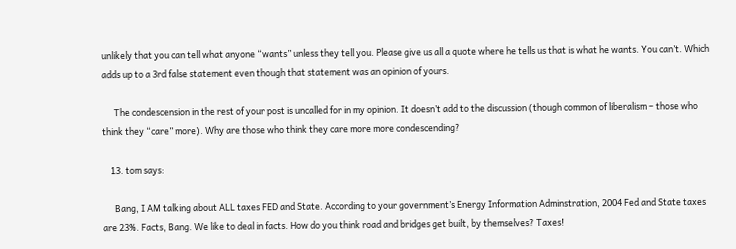unlikely that you can tell what anyone “wants” unless they tell you. Please give us all a quote where he tells us that is what he wants. You can’t. Which adds up to a 3rd false statement even though that statement was an opinion of yours.

      The condescension in the rest of your post is uncalled for in my opinion. It doesn’t add to the discussion (though common of liberalism – those who think they “care” more). Why are those who think they care more more condescending?

    13. tom says:

      Bang, I AM talking about ALL taxes FED and State. According to your government’s Energy Information Adminstration, 2004 Fed and State taxes are 23%. Facts, Bang. We like to deal in facts. How do you think road and bridges get built, by themselves? Taxes!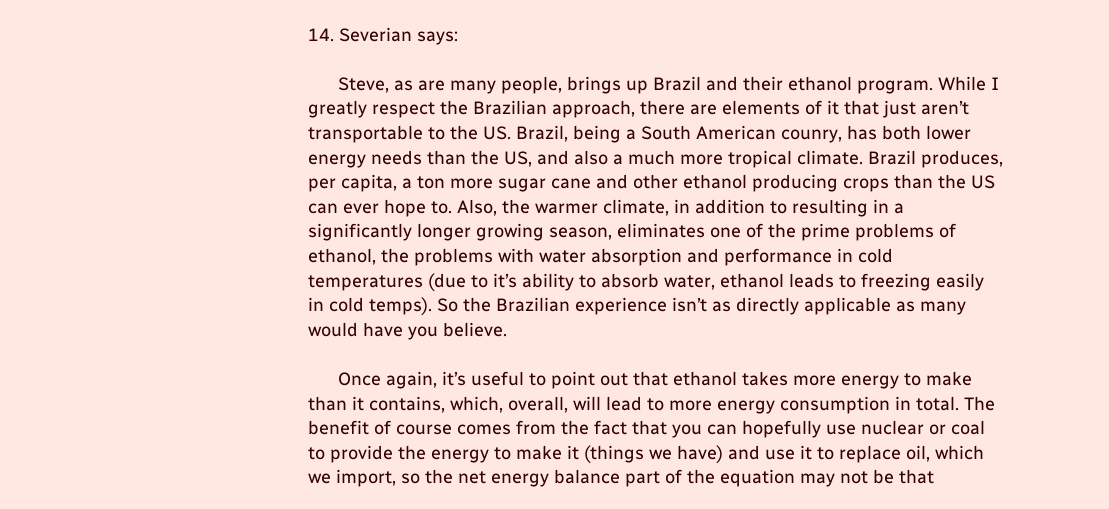14. Severian says:

      Steve, as are many people, brings up Brazil and their ethanol program. While I greatly respect the Brazilian approach, there are elements of it that just aren’t transportable to the US. Brazil, being a South American counry, has both lower energy needs than the US, and also a much more tropical climate. Brazil produces, per capita, a ton more sugar cane and other ethanol producing crops than the US can ever hope to. Also, the warmer climate, in addition to resulting in a significantly longer growing season, eliminates one of the prime problems of ethanol, the problems with water absorption and performance in cold temperatures (due to it’s ability to absorb water, ethanol leads to freezing easily in cold temps). So the Brazilian experience isn’t as directly applicable as many would have you believe.

      Once again, it’s useful to point out that ethanol takes more energy to make than it contains, which, overall, will lead to more energy consumption in total. The benefit of course comes from the fact that you can hopefully use nuclear or coal to provide the energy to make it (things we have) and use it to replace oil, which we import, so the net energy balance part of the equation may not be that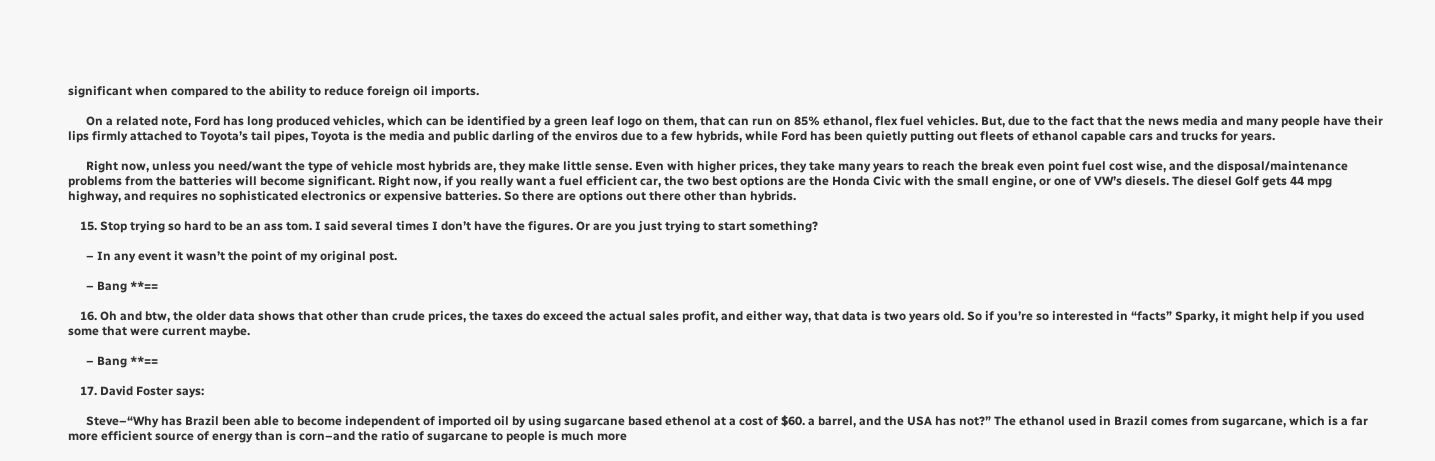significant when compared to the ability to reduce foreign oil imports.

      On a related note, Ford has long produced vehicles, which can be identified by a green leaf logo on them, that can run on 85% ethanol, flex fuel vehicles. But, due to the fact that the news media and many people have their lips firmly attached to Toyota’s tail pipes, Toyota is the media and public darling of the enviros due to a few hybrids, while Ford has been quietly putting out fleets of ethanol capable cars and trucks for years.

      Right now, unless you need/want the type of vehicle most hybrids are, they make little sense. Even with higher prices, they take many years to reach the break even point fuel cost wise, and the disposal/maintenance problems from the batteries will become significant. Right now, if you really want a fuel efficient car, the two best options are the Honda Civic with the small engine, or one of VW’s diesels. The diesel Golf gets 44 mpg highway, and requires no sophisticated electronics or expensive batteries. So there are options out there other than hybrids.

    15. Stop trying so hard to be an ass tom. I said several times I don’t have the figures. Or are you just trying to start something?

      – In any event it wasn’t the point of my original post.

      – Bang **==

    16. Oh and btw, the older data shows that other than crude prices, the taxes do exceed the actual sales profit, and either way, that data is two years old. So if you’re so interested in “facts” Sparky, it might help if you used some that were current maybe.

      – Bang **==

    17. David Foster says:

      Steve–“Why has Brazil been able to become independent of imported oil by using sugarcane based ethenol at a cost of $60. a barrel, and the USA has not?” The ethanol used in Brazil comes from sugarcane, which is a far more efficient source of energy than is corn–and the ratio of sugarcane to people is much more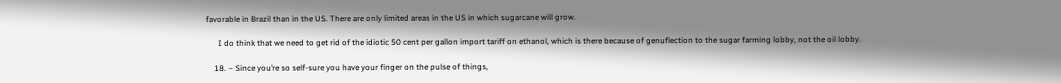favorable in Brazil than in the US. There are only limited areas in the US in which sugarcane will grow.

      I do think that we need to get rid of the idiotic 50 cent per gallon import tariff on ethanol, which is there because of genuflection to the sugar farming lobby, not the oil lobby.

    18. – Since you’re so self-sure you have your finger on the pulse of things,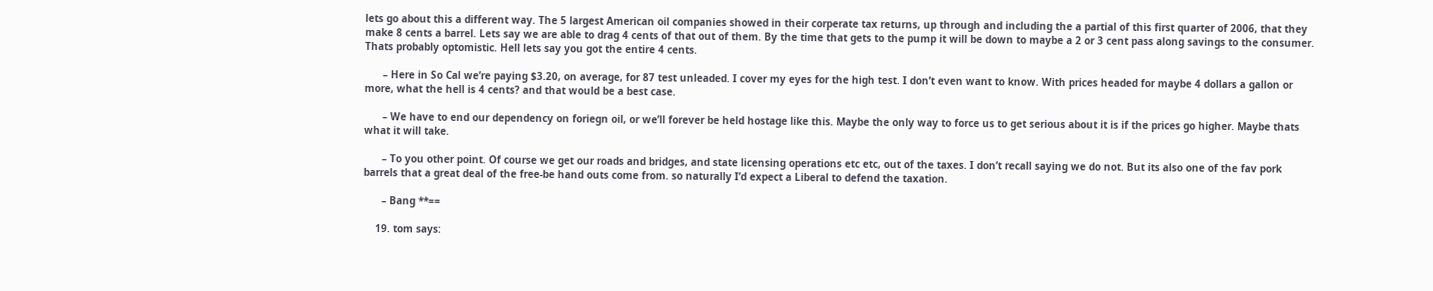lets go about this a different way. The 5 largest American oil companies showed in their corperate tax returns, up through and including the a partial of this first quarter of 2006, that they make 8 cents a barrel. Lets say we are able to drag 4 cents of that out of them. By the time that gets to the pump it will be down to maybe a 2 or 3 cent pass along savings to the consumer. Thats probably optomistic. Hell lets say you got the entire 4 cents.

      – Here in So Cal we’re paying $3.20, on average, for 87 test unleaded. I cover my eyes for the high test. I don’t even want to know. With prices headed for maybe 4 dollars a gallon or more, what the hell is 4 cents? and that would be a best case.

      – We have to end our dependency on foriegn oil, or we’ll forever be held hostage like this. Maybe the only way to force us to get serious about it is if the prices go higher. Maybe thats what it will take.

      – To you other point. Of course we get our roads and bridges, and state licensing operations etc etc, out of the taxes. I don’t recall saying we do not. But its also one of the fav pork barrels that a great deal of the free-be hand outs come from. so naturally I’d expect a Liberal to defend the taxation.

      – Bang **==

    19. tom says: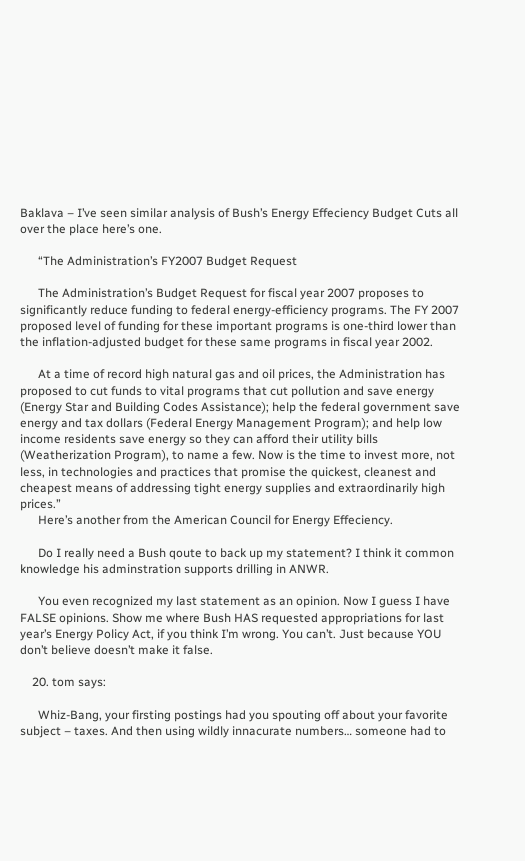Baklava – I’ve seen similar analysis of Bush’s Energy Effeciency Budget Cuts all over the place here’s one.

      “The Administration’s FY2007 Budget Request

      The Administration’s Budget Request for fiscal year 2007 proposes to significantly reduce funding to federal energy-efficiency programs. The FY 2007 proposed level of funding for these important programs is one-third lower than the inflation-adjusted budget for these same programs in fiscal year 2002.

      At a time of record high natural gas and oil prices, the Administration has proposed to cut funds to vital programs that cut pollution and save energy (Energy Star and Building Codes Assistance); help the federal government save energy and tax dollars (Federal Energy Management Program); and help low income residents save energy so they can afford their utility bills (Weatherization Program), to name a few. Now is the time to invest more, not less, in technologies and practices that promise the quickest, cleanest and cheapest means of addressing tight energy supplies and extraordinarily high prices.”
      Here’s another from the American Council for Energy Effeciency.

      Do I really need a Bush qoute to back up my statement? I think it common knowledge his adminstration supports drilling in ANWR.

      You even recognized my last statement as an opinion. Now I guess I have FALSE opinions. Show me where Bush HAS requested appropriations for last year’s Energy Policy Act, if you think I’m wrong. You can’t. Just because YOU don’t believe doesn’t make it false.

    20. tom says:

      Whiz-Bang, your firsting postings had you spouting off about your favorite subject – taxes. And then using wildly innacurate numbers… someone had to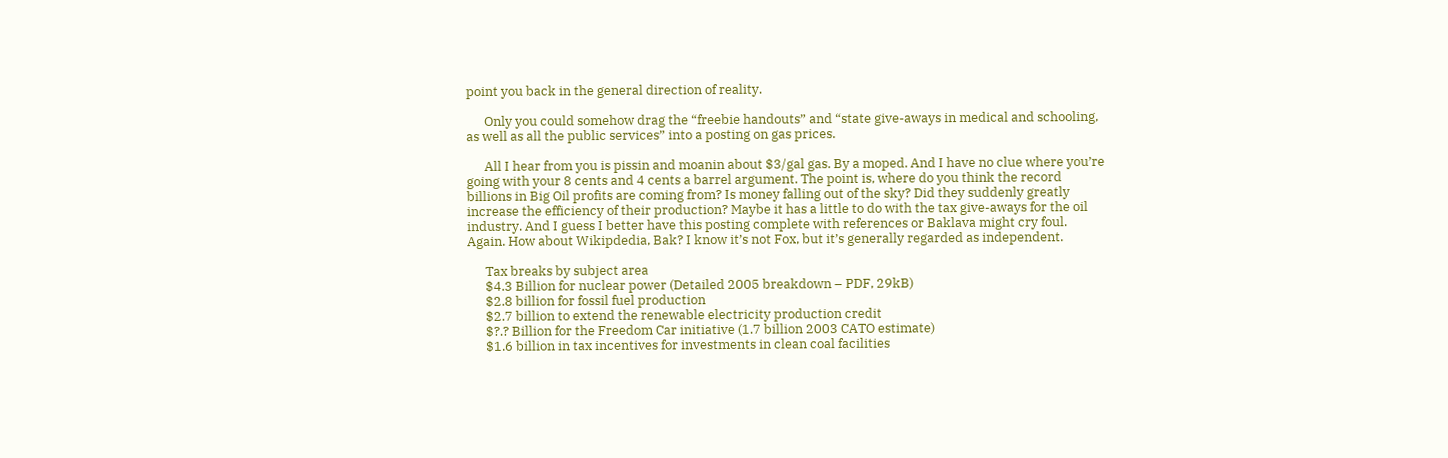point you back in the general direction of reality.

      Only you could somehow drag the “freebie handouts” and “state give-aways in medical and schooling, as well as all the public services” into a posting on gas prices.

      All I hear from you is pissin and moanin about $3/gal gas. By a moped. And I have no clue where you’re going with your 8 cents and 4 cents a barrel argument. The point is, where do you think the record billions in Big Oil profits are coming from? Is money falling out of the sky? Did they suddenly greatly increase the efficiency of their production? Maybe it has a little to do with the tax give-aways for the oil industry. And I guess I better have this posting complete with references or Baklava might cry foul. Again. How about Wikipdedia, Bak? I know it’s not Fox, but it’s generally regarded as independent.

      Tax breaks by subject area
      $4.3 Billion for nuclear power (Detailed 2005 breakdown – PDF, 29kB)
      $2.8 billion for fossil fuel production
      $2.7 billion to extend the renewable electricity production credit
      $?.? Billion for the Freedom Car initiative (1.7 billion 2003 CATO estimate)
      $1.6 billion in tax incentives for investments in clean coal facilities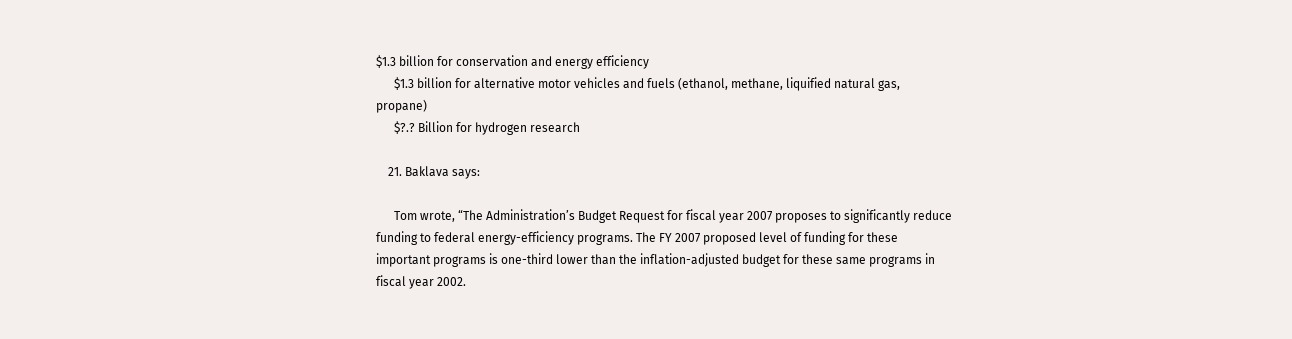$1.3 billion for conservation and energy efficiency
      $1.3 billion for alternative motor vehicles and fuels (ethanol, methane, liquified natural gas, propane)
      $?.? Billion for hydrogen research

    21. Baklava says:

      Tom wrote, “The Administration’s Budget Request for fiscal year 2007 proposes to significantly reduce funding to federal energy-efficiency programs. The FY 2007 proposed level of funding for these important programs is one-third lower than the inflation-adjusted budget for these same programs in fiscal year 2002.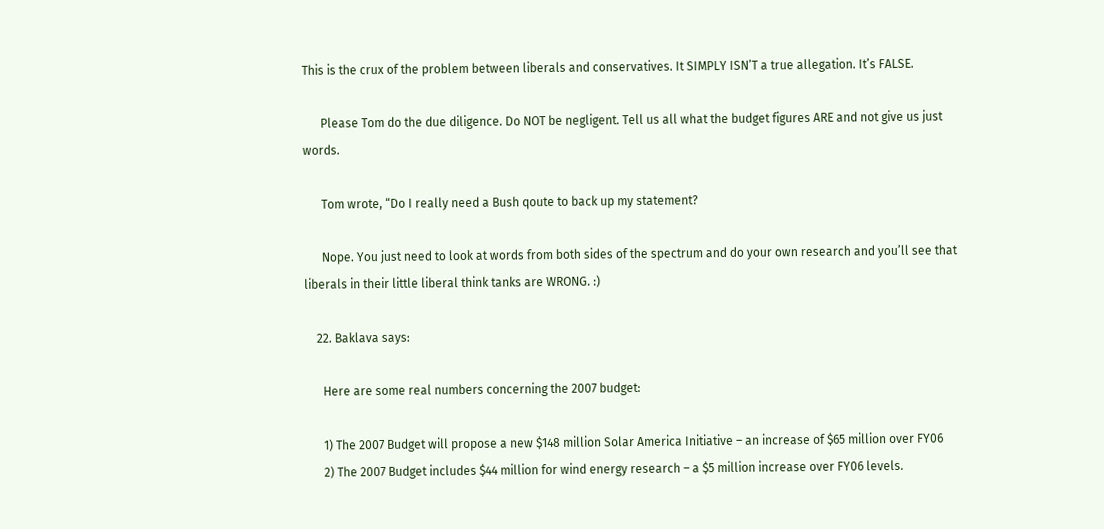This is the crux of the problem between liberals and conservatives. It SIMPLY ISN’T a true allegation. It’s FALSE.

      Please Tom do the due diligence. Do NOT be negligent. Tell us all what the budget figures ARE and not give us just words.

      Tom wrote, “Do I really need a Bush qoute to back up my statement?

      Nope. You just need to look at words from both sides of the spectrum and do your own research and you’ll see that liberals in their little liberal think tanks are WRONG. :)

    22. Baklava says:

      Here are some real numbers concerning the 2007 budget:

      1) The 2007 Budget will propose a new $148 million Solar America Initiative – an increase of $65 million over FY06
      2) The 2007 Budget includes $44 million for wind energy research – a $5 million increase over FY06 levels.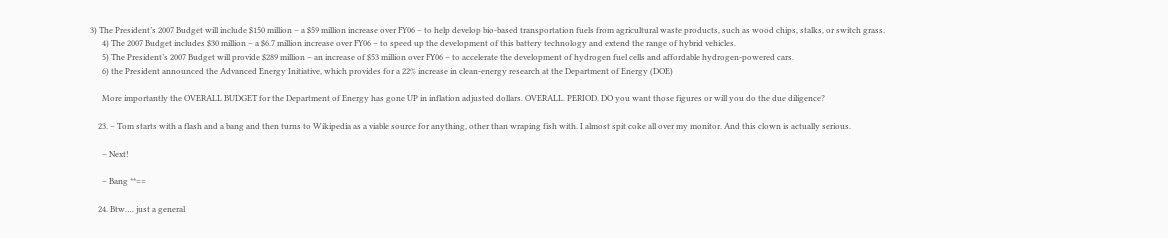3) The President’s 2007 Budget will include $150 million – a $59 million increase over FY06 – to help develop bio-based transportation fuels from agricultural waste products, such as wood chips, stalks, or switch grass.
      4) The 2007 Budget includes $30 million – a $6.7 million increase over FY06 – to speed up the development of this battery technology and extend the range of hybrid vehicles.
      5) The President’s 2007 Budget will provide $289 million – an increase of $53 million over FY06 – to accelerate the development of hydrogen fuel cells and affordable hydrogen-powered cars.
      6) the President announced the Advanced Energy Initiative, which provides for a 22% increase in clean-energy research at the Department of Energy (DOE)

      More importantly the OVERALL BUDGET for the Department of Energy has gone UP in inflation adjusted dollars. OVERALL. PERIOD. DO you want those figures or will you do the due diligence?

    23. – Tom starts with a flash and a bang and then turns to Wikipedia as a viable source for anything, other than wraping fish with. I almost spit coke all over my monitor. And this clown is actually serious.

      – Next!

      – Bang **==

    24. Btw…. just a general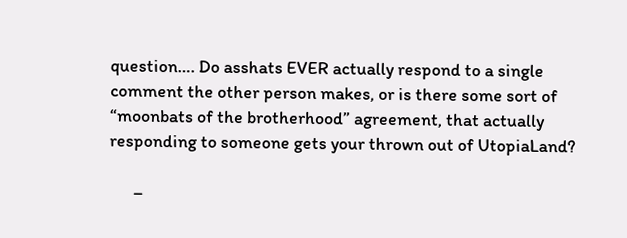question…. Do asshats EVER actually respond to a single comment the other person makes, or is there some sort of “moonbats of the brotherhood” agreement, that actually responding to someone gets your thrown out of UtopiaLand?

      –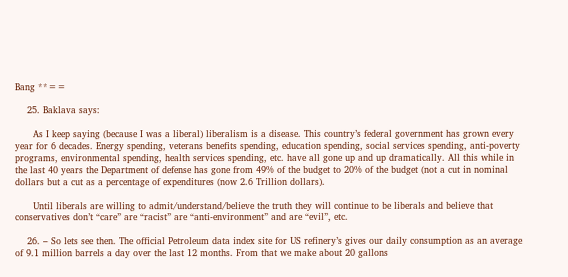Bang **==

    25. Baklava says:

      As I keep saying (because I was a liberal) liberalism is a disease. This country’s federal government has grown every year for 6 decades. Energy spending, veterans benefits spending, education spending, social services spending, anti-poverty programs, environmental spending, health services spending, etc. have all gone up and up dramatically. All this while in the last 40 years the Department of defense has gone from 49% of the budget to 20% of the budget (not a cut in nominal dollars but a cut as a percentage of expenditures (now 2.6 Trillion dollars).

      Until liberals are willing to admit/understand/believe the truth they will continue to be liberals and believe that conservatives don’t “care” are “racist” are “anti-environment” and are “evil”, etc.

    26. – So lets see then. The official Petroleum data index site for US refinery’s gives our daily consumption as an average of 9.1 million barrels a day over the last 12 months. From that we make about 20 gallons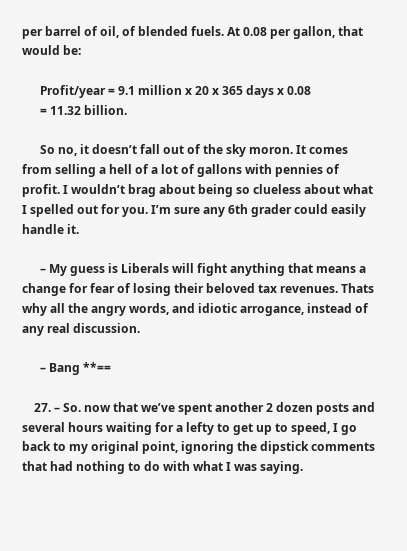per barrel of oil, of blended fuels. At 0.08 per gallon, that would be:

      Profit/year = 9.1 million x 20 x 365 days x 0.08
      = 11.32 billion.

      So no, it doesn’t fall out of the sky moron. It comes from selling a hell of a lot of gallons with pennies of profit. I wouldn’t brag about being so clueless about what I spelled out for you. I’m sure any 6th grader could easily handle it.

      – My guess is Liberals will fight anything that means a change for fear of losing their beloved tax revenues. Thats why all the angry words, and idiotic arrogance, instead of any real discussion.

      – Bang **==

    27. – So. now that we’ve spent another 2 dozen posts and several hours waiting for a lefty to get up to speed, I go back to my original point, ignoring the dipstick comments that had nothing to do with what I was saying.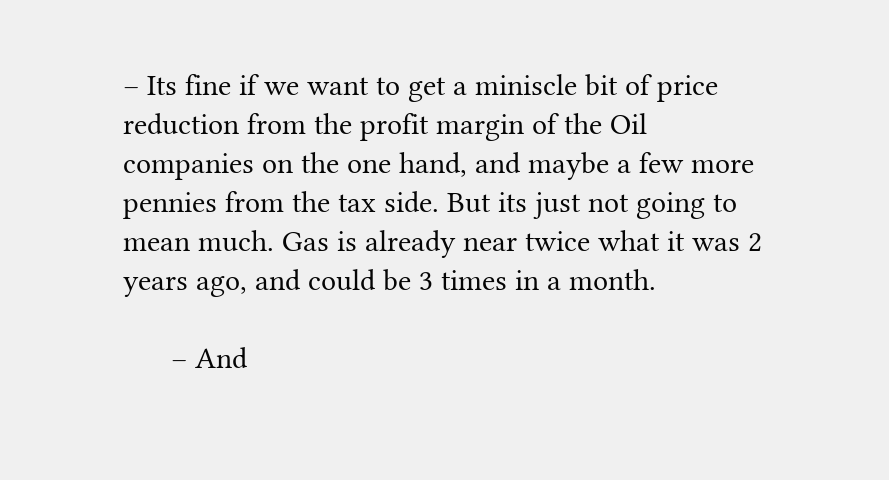– Its fine if we want to get a miniscle bit of price reduction from the profit margin of the Oil companies on the one hand, and maybe a few more pennies from the tax side. But its just not going to mean much. Gas is already near twice what it was 2 years ago, and could be 3 times in a month.

      – And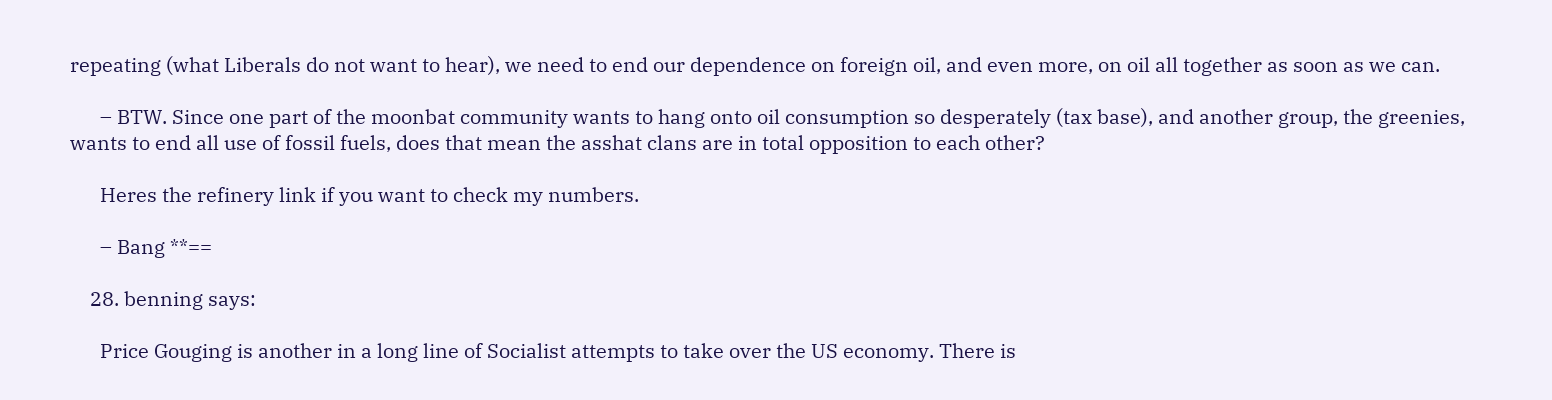repeating (what Liberals do not want to hear), we need to end our dependence on foreign oil, and even more, on oil all together as soon as we can.

      – BTW. Since one part of the moonbat community wants to hang onto oil consumption so desperately (tax base), and another group, the greenies, wants to end all use of fossil fuels, does that mean the asshat clans are in total opposition to each other?

      Heres the refinery link if you want to check my numbers.

      – Bang **==

    28. benning says:

      Price Gouging is another in a long line of Socialist attempts to take over the US economy. There is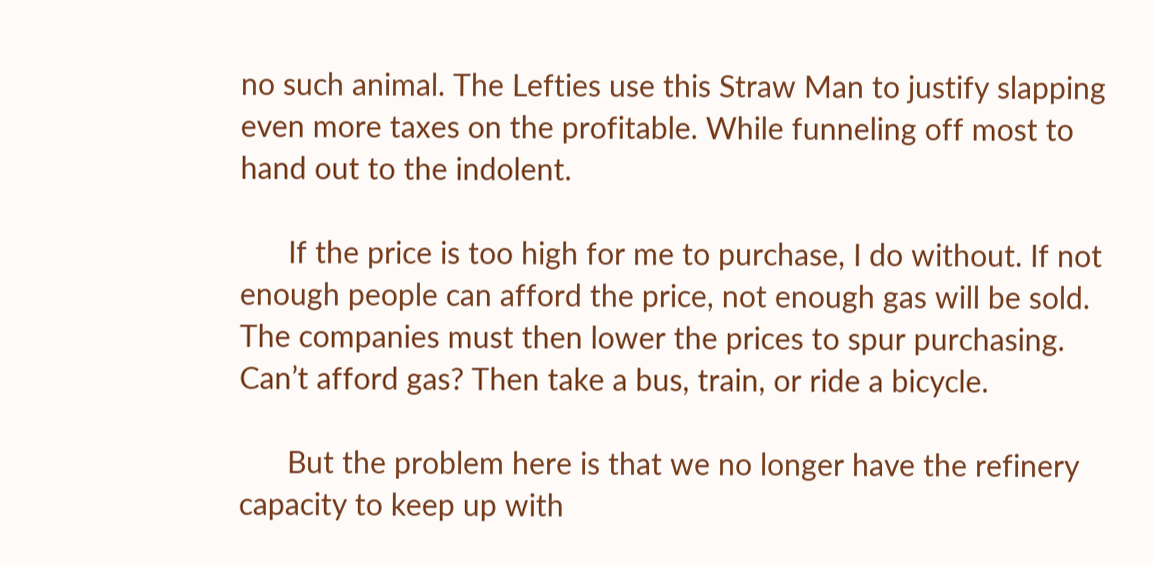no such animal. The Lefties use this Straw Man to justify slapping even more taxes on the profitable. While funneling off most to hand out to the indolent.

      If the price is too high for me to purchase, I do without. If not enough people can afford the price, not enough gas will be sold. The companies must then lower the prices to spur purchasing. Can’t afford gas? Then take a bus, train, or ride a bicycle.

      But the problem here is that we no longer have the refinery capacity to keep up with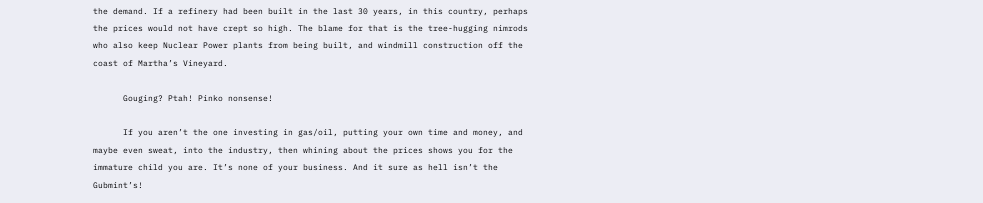the demand. If a refinery had been built in the last 30 years, in this country, perhaps the prices would not have crept so high. The blame for that is the tree-hugging nimrods who also keep Nuclear Power plants from being built, and windmill construction off the coast of Martha’s Vineyard.

      Gouging? Ptah! Pinko nonsense!

      If you aren’t the one investing in gas/oil, putting your own time and money, and maybe even sweat, into the industry, then whining about the prices shows you for the immature child you are. It’s none of your business. And it sure as hell isn’t the Gubmint’s!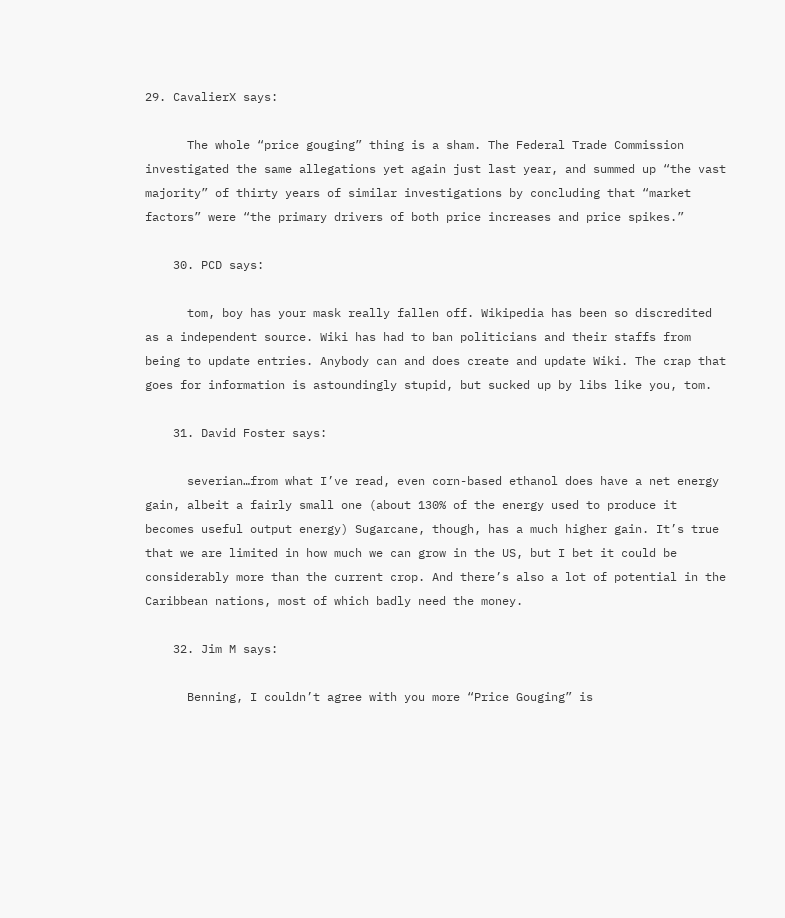29. CavalierX says:

      The whole “price gouging” thing is a sham. The Federal Trade Commission investigated the same allegations yet again just last year, and summed up “the vast majority” of thirty years of similar investigations by concluding that “market factors” were “the primary drivers of both price increases and price spikes.”

    30. PCD says:

      tom, boy has your mask really fallen off. Wikipedia has been so discredited as a independent source. Wiki has had to ban politicians and their staffs from being to update entries. Anybody can and does create and update Wiki. The crap that goes for information is astoundingly stupid, but sucked up by libs like you, tom.

    31. David Foster says:

      severian…from what I’ve read, even corn-based ethanol does have a net energy gain, albeit a fairly small one (about 130% of the energy used to produce it becomes useful output energy) Sugarcane, though, has a much higher gain. It’s true that we are limited in how much we can grow in the US, but I bet it could be considerably more than the current crop. And there’s also a lot of potential in the Caribbean nations, most of which badly need the money.

    32. Jim M says:

      Benning, I couldn’t agree with you more “Price Gouging” is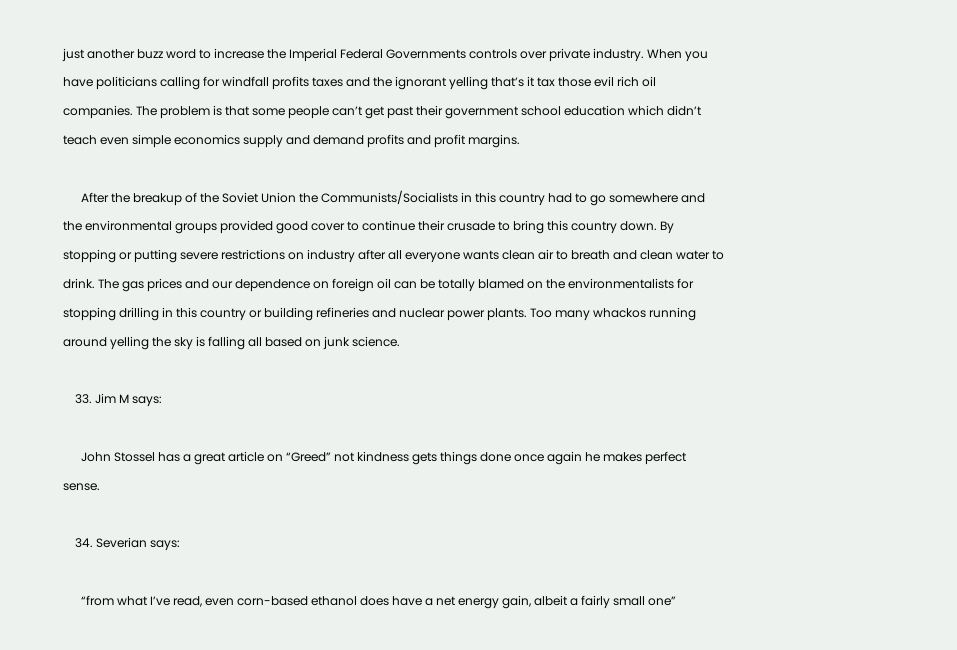just another buzz word to increase the Imperial Federal Governments controls over private industry. When you have politicians calling for windfall profits taxes and the ignorant yelling that’s it tax those evil rich oil companies. The problem is that some people can’t get past their government school education which didn’t teach even simple economics supply and demand profits and profit margins.

      After the breakup of the Soviet Union the Communists/Socialists in this country had to go somewhere and the environmental groups provided good cover to continue their crusade to bring this country down. By stopping or putting severe restrictions on industry after all everyone wants clean air to breath and clean water to drink. The gas prices and our dependence on foreign oil can be totally blamed on the environmentalists for stopping drilling in this country or building refineries and nuclear power plants. Too many whackos running around yelling the sky is falling all based on junk science.

    33. Jim M says:

      John Stossel has a great article on “Greed” not kindness gets things done once again he makes perfect sense.

    34. Severian says:

      “from what I’ve read, even corn-based ethanol does have a net energy gain, albeit a fairly small one”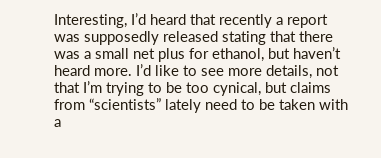Interesting, I’d heard that recently a report was supposedly released stating that there was a small net plus for ethanol, but haven’t heard more. I’d like to see more details, not that I’m trying to be too cynical, but claims from “scientists” lately need to be taken with a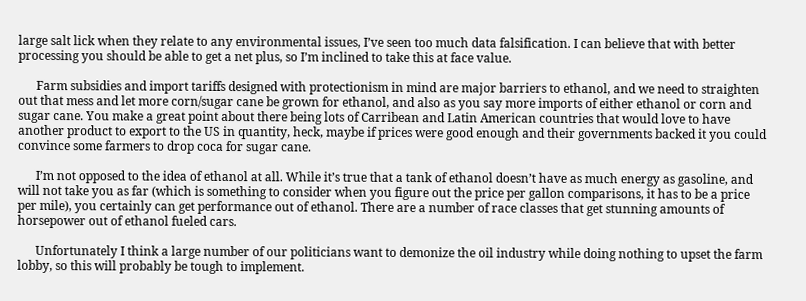large salt lick when they relate to any environmental issues, I’ve seen too much data falsification. I can believe that with better processing you should be able to get a net plus, so I’m inclined to take this at face value.

      Farm subsidies and import tariffs designed with protectionism in mind are major barriers to ethanol, and we need to straighten out that mess and let more corn/sugar cane be grown for ethanol, and also as you say more imports of either ethanol or corn and sugar cane. You make a great point about there being lots of Carribean and Latin American countries that would love to have another product to export to the US in quantity, heck, maybe if prices were good enough and their governments backed it you could convince some farmers to drop coca for sugar cane.

      I’m not opposed to the idea of ethanol at all. While it’s true that a tank of ethanol doesn’t have as much energy as gasoline, and will not take you as far (which is something to consider when you figure out the price per gallon comparisons, it has to be a price per mile), you certainly can get performance out of ethanol. There are a number of race classes that get stunning amounts of horsepower out of ethanol fueled cars.

      Unfortunately I think a large number of our politicians want to demonize the oil industry while doing nothing to upset the farm lobby, so this will probably be tough to implement.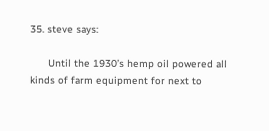35. steve says:

      Until the 1930’s hemp oil powered all kinds of farm equipment for next to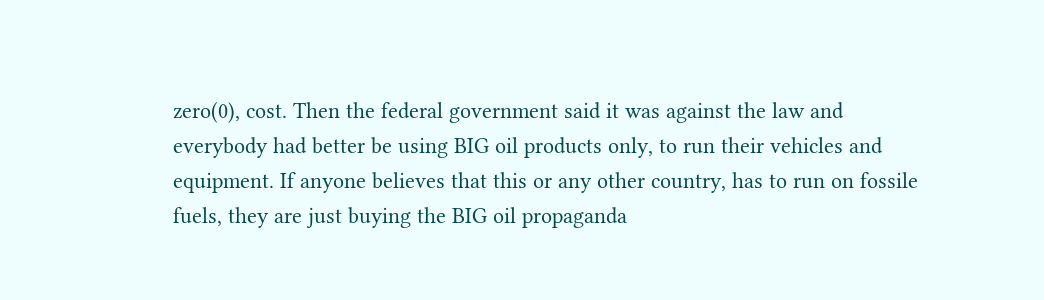zero(0), cost. Then the federal government said it was against the law and everybody had better be using BIG oil products only, to run their vehicles and equipment. If anyone believes that this or any other country, has to run on fossile fuels, they are just buying the BIG oil propaganda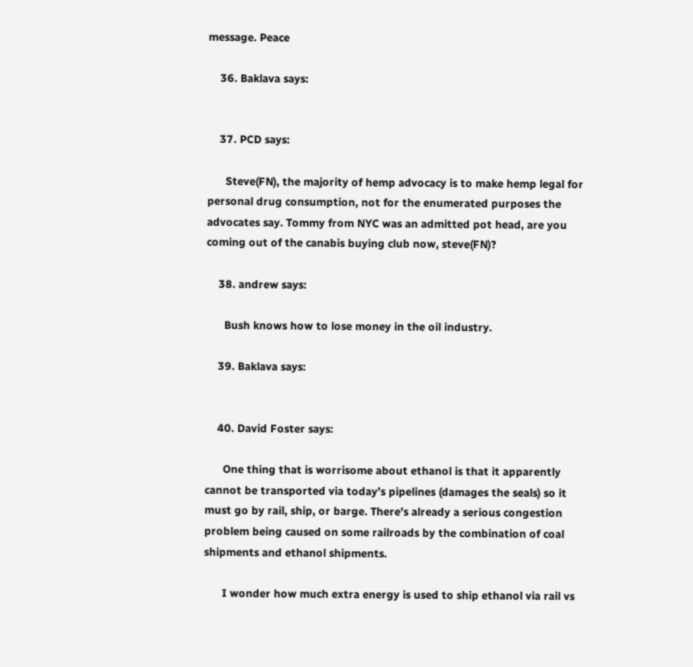message. Peace

    36. Baklava says:


    37. PCD says:

      Steve(FN), the majority of hemp advocacy is to make hemp legal for personal drug consumption, not for the enumerated purposes the advocates say. Tommy from NYC was an admitted pot head, are you coming out of the canabis buying club now, steve(FN)?

    38. andrew says:

      Bush knows how to lose money in the oil industry.

    39. Baklava says:


    40. David Foster says:

      One thing that is worrisome about ethanol is that it apparently cannot be transported via today’s pipelines (damages the seals) so it must go by rail, ship, or barge. There’s already a serious congestion problem being caused on some railroads by the combination of coal shipments and ethanol shipments.

      I wonder how much extra energy is used to ship ethanol via rail vs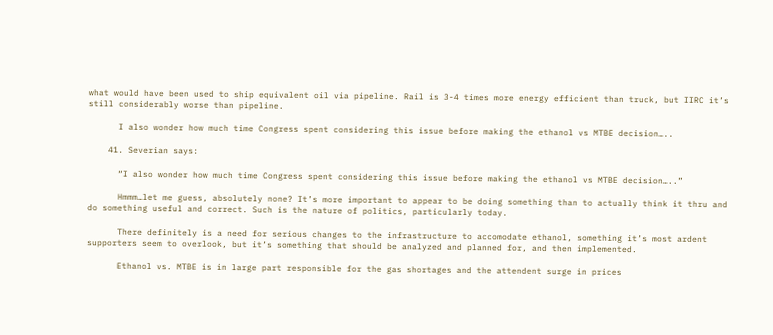what would have been used to ship equivalent oil via pipeline. Rail is 3-4 times more energy efficient than truck, but IIRC it’s still considerably worse than pipeline.

      I also wonder how much time Congress spent considering this issue before making the ethanol vs MTBE decision…..

    41. Severian says:

      “I also wonder how much time Congress spent considering this issue before making the ethanol vs MTBE decision…..”

      Hmmm…let me guess, absolutely none? It’s more important to appear to be doing something than to actually think it thru and do something useful and correct. Such is the nature of politics, particularly today.

      There definitely is a need for serious changes to the infrastructure to accomodate ethanol, something it’s most ardent supporters seem to overlook, but it’s something that should be analyzed and planned for, and then implemented.

      Ethanol vs. MTBE is in large part responsible for the gas shortages and the attendent surge in prices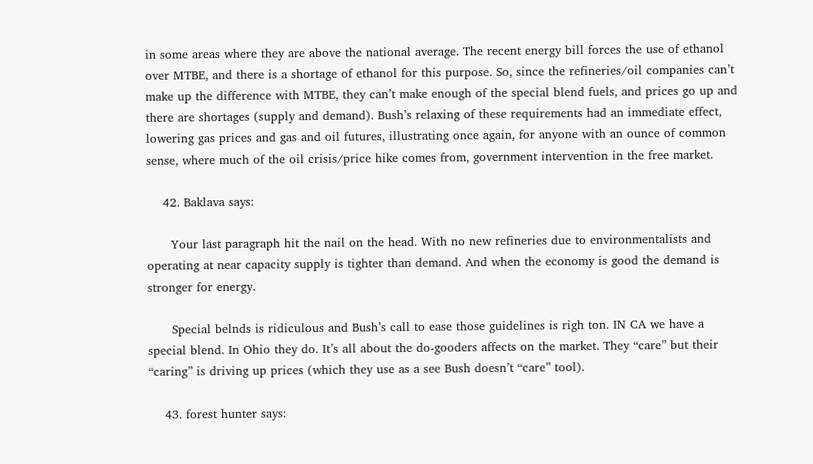in some areas where they are above the national average. The recent energy bill forces the use of ethanol over MTBE, and there is a shortage of ethanol for this purpose. So, since the refineries/oil companies can’t make up the difference with MTBE, they can’t make enough of the special blend fuels, and prices go up and there are shortages (supply and demand). Bush’s relaxing of these requirements had an immediate effect, lowering gas prices and gas and oil futures, illustrating once again, for anyone with an ounce of common sense, where much of the oil crisis/price hike comes from, government intervention in the free market.

    42. Baklava says:

      Your last paragraph hit the nail on the head. With no new refineries due to environmentalists and operating at near capacity supply is tighter than demand. And when the economy is good the demand is stronger for energy.

      Special belnds is ridiculous and Bush’s call to ease those guidelines is righ ton. IN CA we have a special blend. In Ohio they do. It’s all about the do-gooders affects on the market. They “care” but their “caring” is driving up prices (which they use as a see Bush doesn’t “care” tool).

    43. forest hunter says: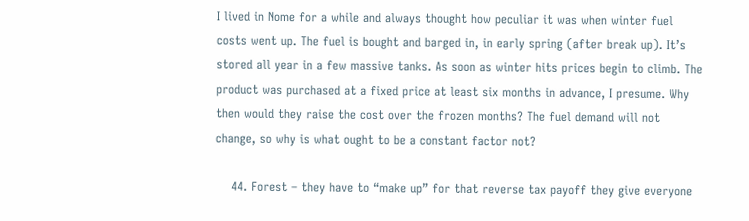I lived in Nome for a while and always thought how peculiar it was when winter fuel costs went up. The fuel is bought and barged in, in early spring (after break up). It’s stored all year in a few massive tanks. As soon as winter hits prices begin to climb. The product was purchased at a fixed price at least six months in advance, I presume. Why then would they raise the cost over the frozen months? The fuel demand will not change, so why is what ought to be a constant factor not?

    44. Forest – they have to “make up” for that reverse tax payoff they give everyone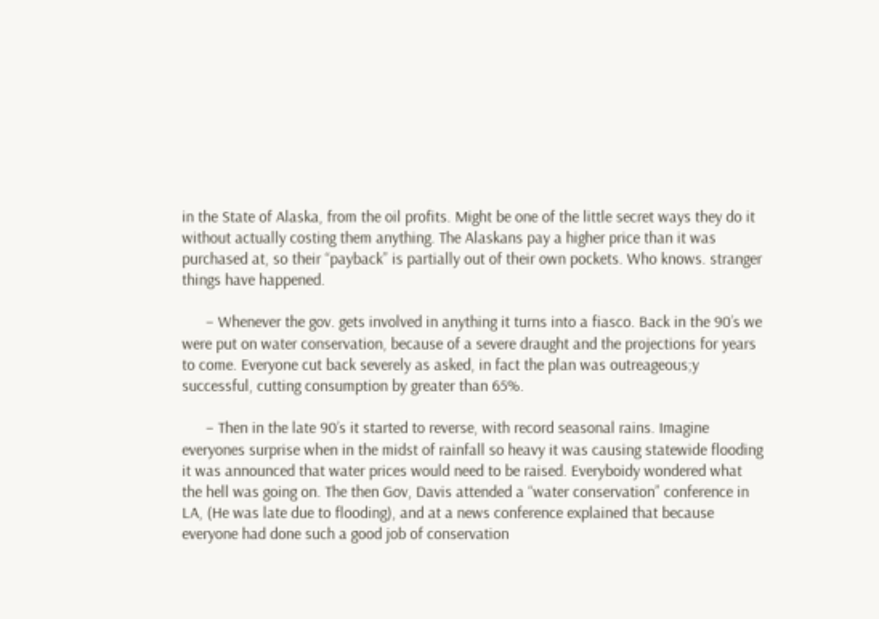in the State of Alaska, from the oil profits. Might be one of the little secret ways they do it without actually costing them anything. The Alaskans pay a higher price than it was purchased at, so their “payback” is partially out of their own pockets. Who knows. stranger things have happened.

      – Whenever the gov. gets involved in anything it turns into a fiasco. Back in the 90’s we were put on water conservation, because of a severe draught and the projections for years to come. Everyone cut back severely as asked, in fact the plan was outreageous;y successful, cutting consumption by greater than 65%.

      – Then in the late 90’s it started to reverse, with record seasonal rains. Imagine everyones surprise when in the midst of rainfall so heavy it was causing statewide flooding it was announced that water prices would need to be raised. Everyboidy wondered what the hell was going on. The then Gov, Davis attended a “water conservation” conference in LA, (He was late due to flooding), and at a news conference explained that because everyone had done such a good job of conservation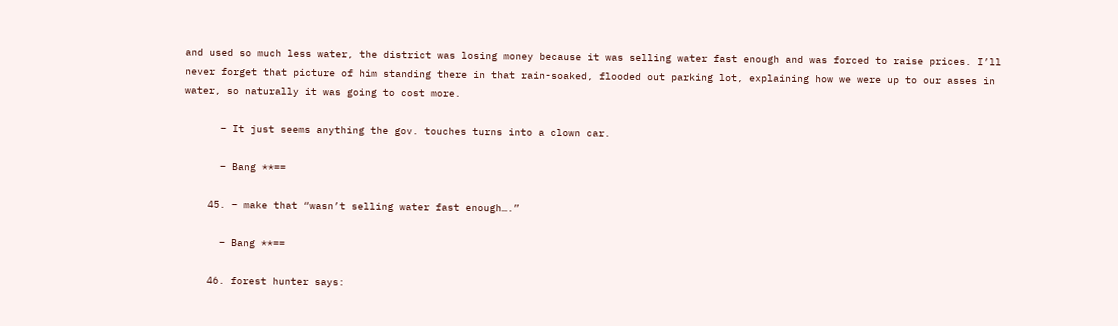and used so much less water, the district was losing money because it was selling water fast enough and was forced to raise prices. I’ll never forget that picture of him standing there in that rain-soaked, flooded out parking lot, explaining how we were up to our asses in water, so naturally it was going to cost more.

      – It just seems anything the gov. touches turns into a clown car.

      – Bang **==

    45. – make that “wasn’t selling water fast enough….”

      – Bang **==

    46. forest hunter says: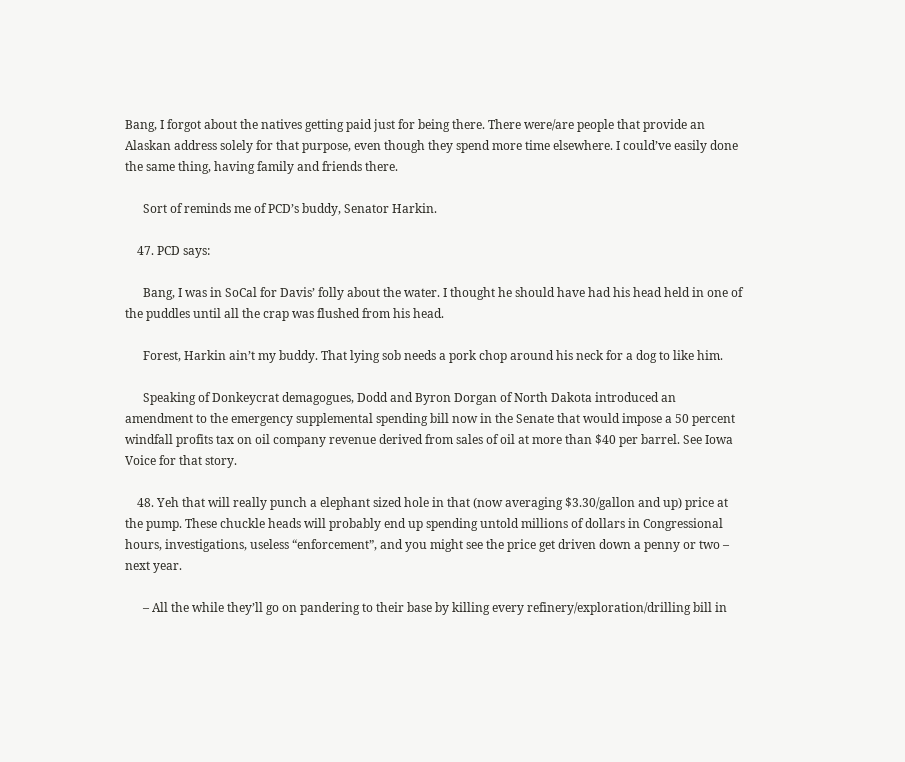Bang, I forgot about the natives getting paid just for being there. There were/are people that provide an Alaskan address solely for that purpose, even though they spend more time elsewhere. I could’ve easily done the same thing, having family and friends there.

      Sort of reminds me of PCD’s buddy, Senator Harkin.

    47. PCD says:

      Bang, I was in SoCal for Davis’ folly about the water. I thought he should have had his head held in one of the puddles until all the crap was flushed from his head.

      Forest, Harkin ain’t my buddy. That lying sob needs a pork chop around his neck for a dog to like him.

      Speaking of Donkeycrat demagogues, Dodd and Byron Dorgan of North Dakota introduced an amendment to the emergency supplemental spending bill now in the Senate that would impose a 50 percent windfall profits tax on oil company revenue derived from sales of oil at more than $40 per barrel. See Iowa Voice for that story.

    48. Yeh that will really punch a elephant sized hole in that (now averaging $3.30/gallon and up) price at the pump. These chuckle heads will probably end up spending untold millions of dollars in Congressional hours, investigations, useless “enforcement”, and you might see the price get driven down a penny or two – next year.

      – All the while they’ll go on pandering to their base by killing every refinery/exploration/drilling bill in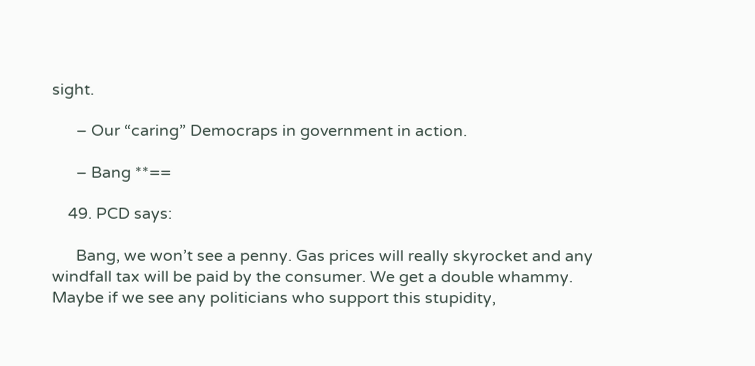sight.

      – Our “caring” Democraps in government in action.

      – Bang **==

    49. PCD says:

      Bang, we won’t see a penny. Gas prices will really skyrocket and any windfall tax will be paid by the consumer. We get a double whammy. Maybe if we see any politicians who support this stupidity,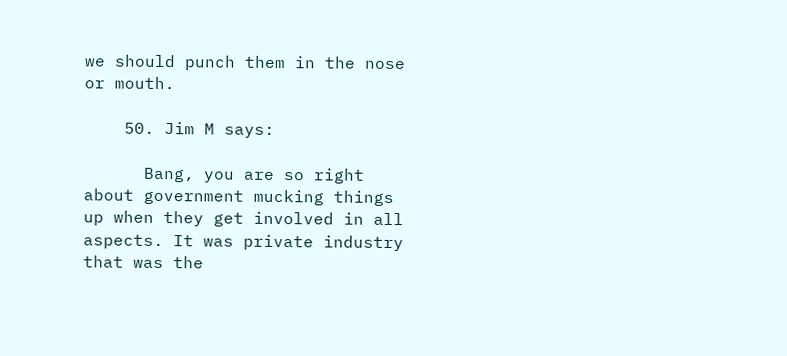we should punch them in the nose or mouth.

    50. Jim M says:

      Bang, you are so right about government mucking things up when they get involved in all aspects. It was private industry that was the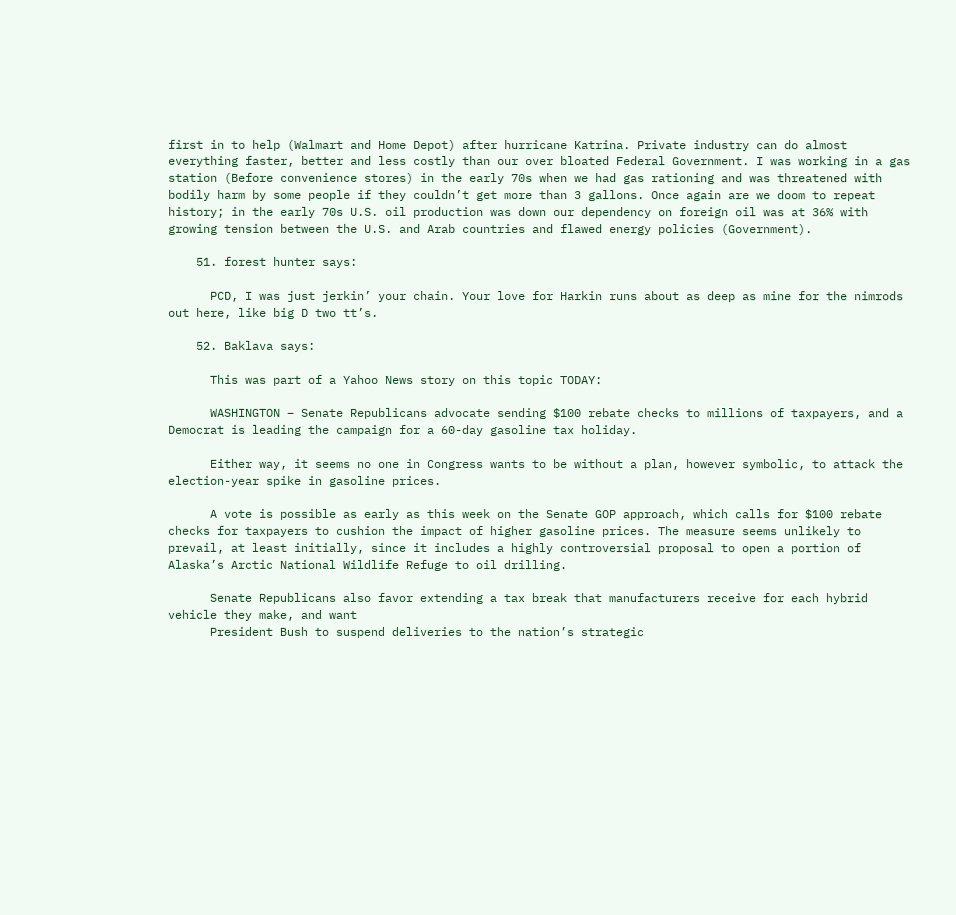first in to help (Walmart and Home Depot) after hurricane Katrina. Private industry can do almost everything faster, better and less costly than our over bloated Federal Government. I was working in a gas station (Before convenience stores) in the early 70s when we had gas rationing and was threatened with bodily harm by some people if they couldn’t get more than 3 gallons. Once again are we doom to repeat history; in the early 70s U.S. oil production was down our dependency on foreign oil was at 36% with growing tension between the U.S. and Arab countries and flawed energy policies (Government).

    51. forest hunter says:

      PCD, I was just jerkin’ your chain. Your love for Harkin runs about as deep as mine for the nimrods out here, like big D two tt’s.

    52. Baklava says:

      This was part of a Yahoo News story on this topic TODAY:

      WASHINGTON – Senate Republicans advocate sending $100 rebate checks to millions of taxpayers, and a Democrat is leading the campaign for a 60-day gasoline tax holiday.

      Either way, it seems no one in Congress wants to be without a plan, however symbolic, to attack the election-year spike in gasoline prices.

      A vote is possible as early as this week on the Senate GOP approach, which calls for $100 rebate checks for taxpayers to cushion the impact of higher gasoline prices. The measure seems unlikely to prevail, at least initially, since it includes a highly controversial proposal to open a portion of Alaska’s Arctic National Wildlife Refuge to oil drilling.

      Senate Republicans also favor extending a tax break that manufacturers receive for each hybrid vehicle they make, and want
      President Bush to suspend deliveries to the nation’s strategic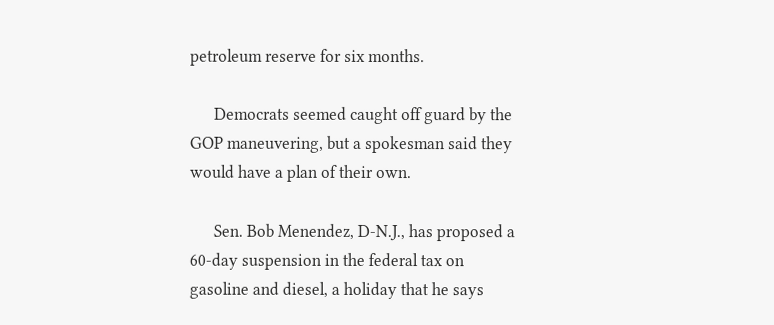petroleum reserve for six months.

      Democrats seemed caught off guard by the GOP maneuvering, but a spokesman said they would have a plan of their own.

      Sen. Bob Menendez, D-N.J., has proposed a 60-day suspension in the federal tax on gasoline and diesel, a holiday that he says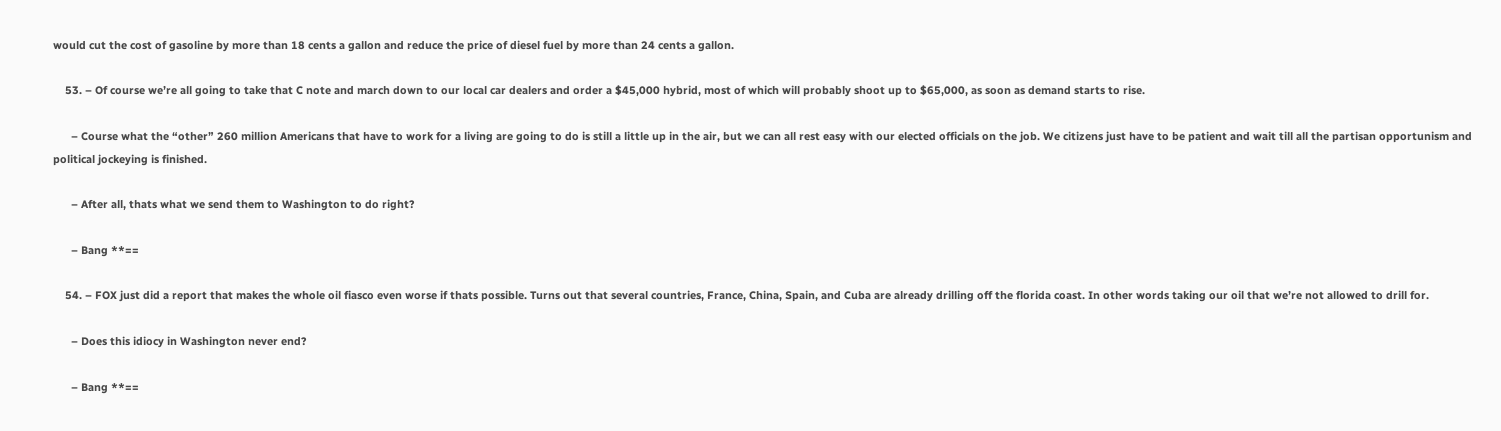would cut the cost of gasoline by more than 18 cents a gallon and reduce the price of diesel fuel by more than 24 cents a gallon.

    53. – Of course we’re all going to take that C note and march down to our local car dealers and order a $45,000 hybrid, most of which will probably shoot up to $65,000, as soon as demand starts to rise.

      – Course what the “other” 260 million Americans that have to work for a living are going to do is still a little up in the air, but we can all rest easy with our elected officials on the job. We citizens just have to be patient and wait till all the partisan opportunism and political jockeying is finished.

      – After all, thats what we send them to Washington to do right?

      – Bang **==

    54. – FOX just did a report that makes the whole oil fiasco even worse if thats possible. Turns out that several countries, France, China, Spain, and Cuba are already drilling off the florida coast. In other words taking our oil that we’re not allowed to drill for.

      – Does this idiocy in Washington never end?

      – Bang **==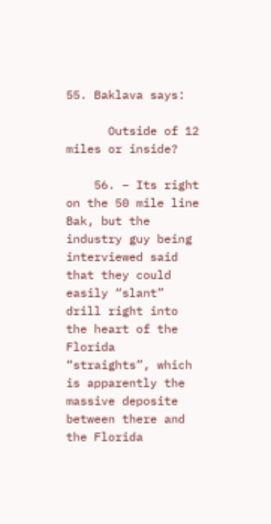55. Baklava says:

      Outside of 12 miles or inside?

    56. – Its right on the 50 mile line Bak, but the industry guy being interviewed said that they could easily “slant” drill right into the heart of the Florida “straights”, which is apparently the massive deposite between there and the Florida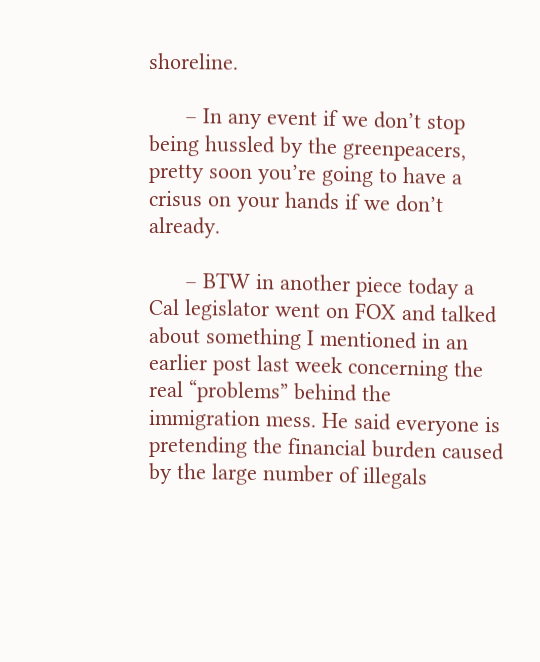shoreline.

      – In any event if we don’t stop being hussled by the greenpeacers, pretty soon you’re going to have a crisus on your hands if we don’t already.

      – BTW in another piece today a Cal legislator went on FOX and talked about something I mentioned in an earlier post last week concerning the real “problems” behind the immigration mess. He said everyone is pretending the financial burden caused by the large number of illegals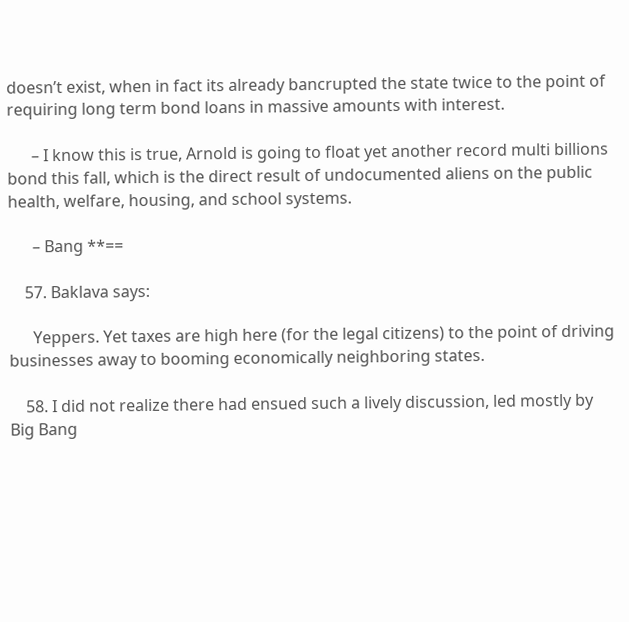doesn’t exist, when in fact its already bancrupted the state twice to the point of requiring long term bond loans in massive amounts with interest.

      – I know this is true, Arnold is going to float yet another record multi billions bond this fall, which is the direct result of undocumented aliens on the public health, welfare, housing, and school systems.

      – Bang **==

    57. Baklava says:

      Yeppers. Yet taxes are high here (for the legal citizens) to the point of driving businesses away to booming economically neighboring states.

    58. I did not realize there had ensued such a lively discussion, led mostly by Big Bang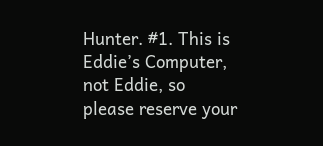Hunter. #1. This is Eddie’s Computer, not Eddie, so please reserve your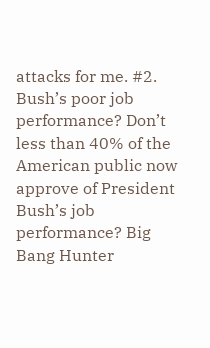attacks for me. #2. Bush’s poor job performance? Don’t less than 40% of the American public now approve of President Bush’s job performance? Big Bang Hunter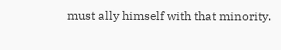must ally himself with that minority.